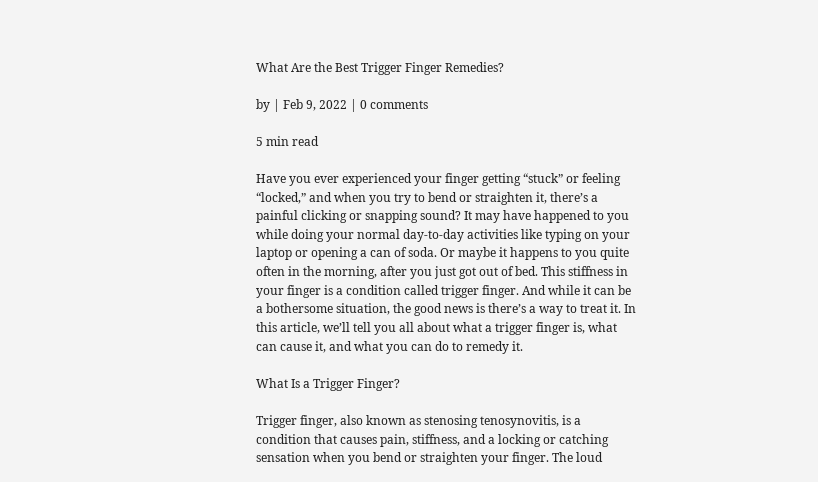What Are the Best Trigger Finger Remedies?

by | Feb 9, 2022 | 0 comments

5 min read

Have you ever experienced your finger getting “stuck” or feeling “locked,” and when you try to bend or straighten it, there’s a painful clicking or snapping sound? It may have happened to you while doing your normal day-to-day activities like typing on your laptop or opening a can of soda. Or maybe it happens to you quite often in the morning, after you just got out of bed. This stiffness in your finger is a condition called trigger finger. And while it can be a bothersome situation, the good news is there’s a way to treat it. In this article, we’ll tell you all about what a trigger finger is, what can cause it, and what you can do to remedy it.

What Is a Trigger Finger?

Trigger finger, also known as stenosing tenosynovitis, is a condition that causes pain, stiffness, and a locking or catching sensation when you bend or straighten your finger. The loud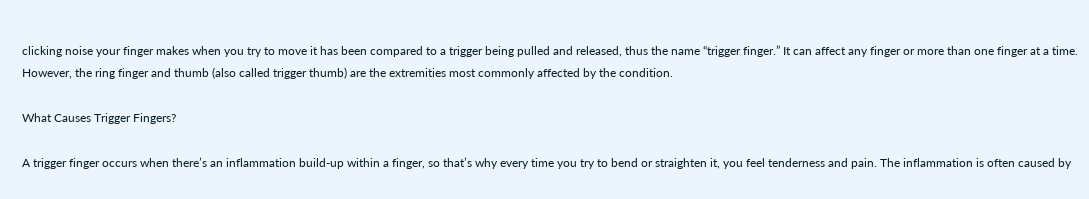clicking noise your finger makes when you try to move it has been compared to a trigger being pulled and released, thus the name “trigger finger.” It can affect any finger or more than one finger at a time. However, the ring finger and thumb (also called trigger thumb) are the extremities most commonly affected by the condition.

What Causes Trigger Fingers?

A trigger finger occurs when there’s an inflammation build-up within a finger, so that’s why every time you try to bend or straighten it, you feel tenderness and pain. The inflammation is often caused by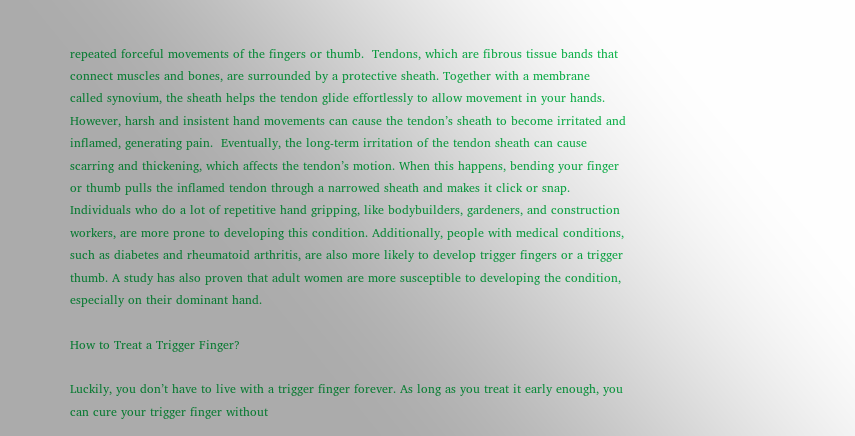repeated forceful movements of the fingers or thumb.  Tendons, which are fibrous tissue bands that connect muscles and bones, are surrounded by a protective sheath. Together with a membrane called synovium, the sheath helps the tendon glide effortlessly to allow movement in your hands. However, harsh and insistent hand movements can cause the tendon’s sheath to become irritated and inflamed, generating pain.  Eventually, the long-term irritation of the tendon sheath can cause scarring and thickening, which affects the tendon’s motion. When this happens, bending your finger or thumb pulls the inflamed tendon through a narrowed sheath and makes it click or snap. Individuals who do a lot of repetitive hand gripping, like bodybuilders, gardeners, and construction workers, are more prone to developing this condition. Additionally, people with medical conditions, such as diabetes and rheumatoid arthritis, are also more likely to develop trigger fingers or a trigger thumb. A study has also proven that adult women are more susceptible to developing the condition, especially on their dominant hand.

How to Treat a Trigger Finger?

Luckily, you don’t have to live with a trigger finger forever. As long as you treat it early enough, you can cure your trigger finger without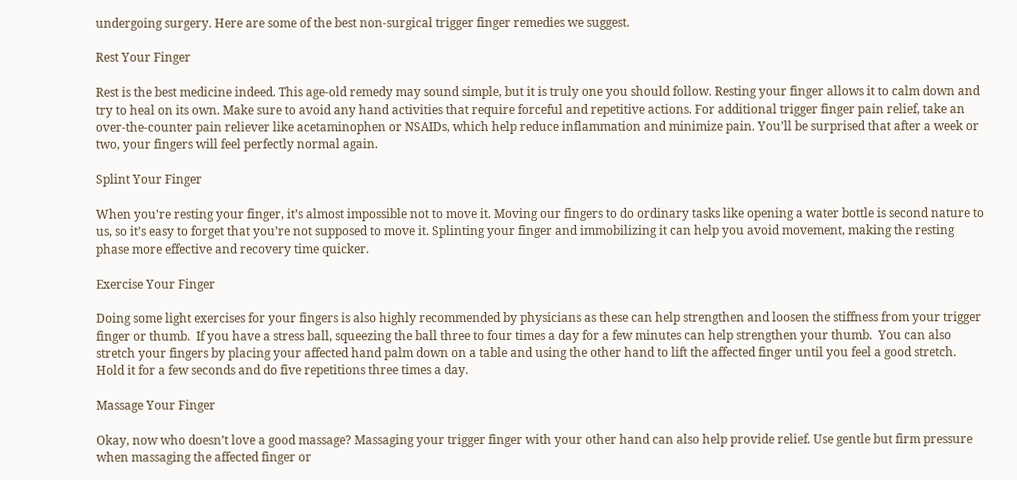undergoing surgery. Here are some of the best non-surgical trigger finger remedies we suggest.

Rest Your Finger

Rest is the best medicine indeed. This age-old remedy may sound simple, but it is truly one you should follow. Resting your finger allows it to calm down and try to heal on its own. Make sure to avoid any hand activities that require forceful and repetitive actions. For additional trigger finger pain relief, take an over-the-counter pain reliever like acetaminophen or NSAIDs, which help reduce inflammation and minimize pain. You’ll be surprised that after a week or two, your fingers will feel perfectly normal again.

Splint Your Finger

When you’re resting your finger, it’s almost impossible not to move it. Moving our fingers to do ordinary tasks like opening a water bottle is second nature to us, so it’s easy to forget that you’re not supposed to move it. Splinting your finger and immobilizing it can help you avoid movement, making the resting phase more effective and recovery time quicker.

Exercise Your Finger

Doing some light exercises for your fingers is also highly recommended by physicians as these can help strengthen and loosen the stiffness from your trigger finger or thumb.  If you have a stress ball, squeezing the ball three to four times a day for a few minutes can help strengthen your thumb.  You can also stretch your fingers by placing your affected hand palm down on a table and using the other hand to lift the affected finger until you feel a good stretch. Hold it for a few seconds and do five repetitions three times a day.

Massage Your Finger

Okay, now who doesn’t love a good massage? Massaging your trigger finger with your other hand can also help provide relief. Use gentle but firm pressure when massaging the affected finger or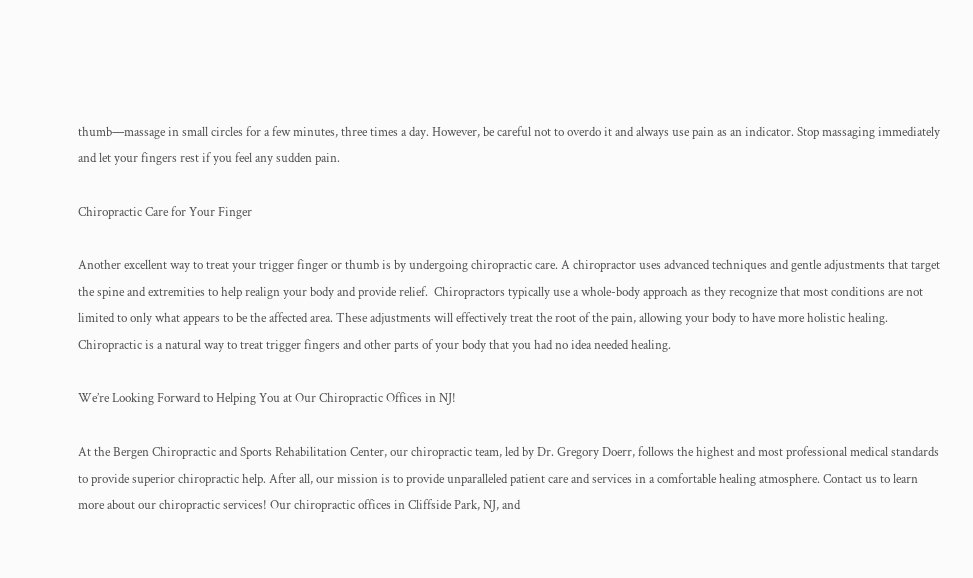thumb—massage in small circles for a few minutes, three times a day. However, be careful not to overdo it and always use pain as an indicator. Stop massaging immediately and let your fingers rest if you feel any sudden pain.

Chiropractic Care for Your Finger

Another excellent way to treat your trigger finger or thumb is by undergoing chiropractic care. A chiropractor uses advanced techniques and gentle adjustments that target the spine and extremities to help realign your body and provide relief.  Chiropractors typically use a whole-body approach as they recognize that most conditions are not limited to only what appears to be the affected area. These adjustments will effectively treat the root of the pain, allowing your body to have more holistic healing. Chiropractic is a natural way to treat trigger fingers and other parts of your body that you had no idea needed healing.

We’re Looking Forward to Helping You at Our Chiropractic Offices in NJ!

At the Bergen Chiropractic and Sports Rehabilitation Center, our chiropractic team, led by Dr. Gregory Doerr, follows the highest and most professional medical standards to provide superior chiropractic help. After all, our mission is to provide unparalleled patient care and services in a comfortable healing atmosphere. Contact us to learn more about our chiropractic services! Our chiropractic offices in Cliffside Park, NJ, and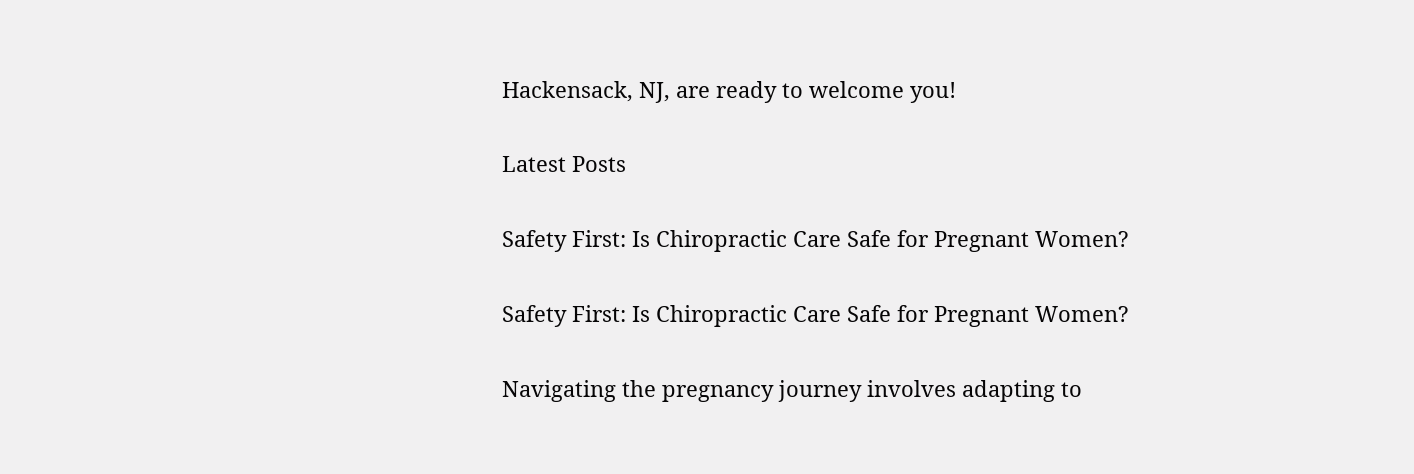Hackensack, NJ, are ready to welcome you!

Latest Posts

Safety First: Is Chiropractic Care Safe for Pregnant Women?

Safety First: Is Chiropractic Care Safe for Pregnant Women?

Navigating the pregnancy journey involves adapting to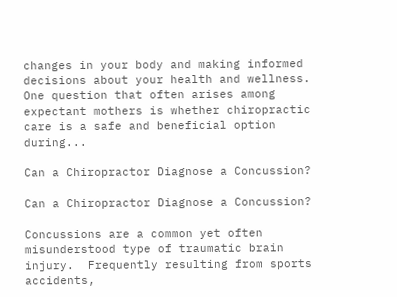changes in your body and making informed decisions about your health and wellness.  One question that often arises among expectant mothers is whether chiropractic care is a safe and beneficial option during...

Can a Chiropractor Diagnose a Concussion?

Can a Chiropractor Diagnose a Concussion?

Concussions are a common yet often misunderstood type of traumatic brain injury.  Frequently resulting from sports accidents,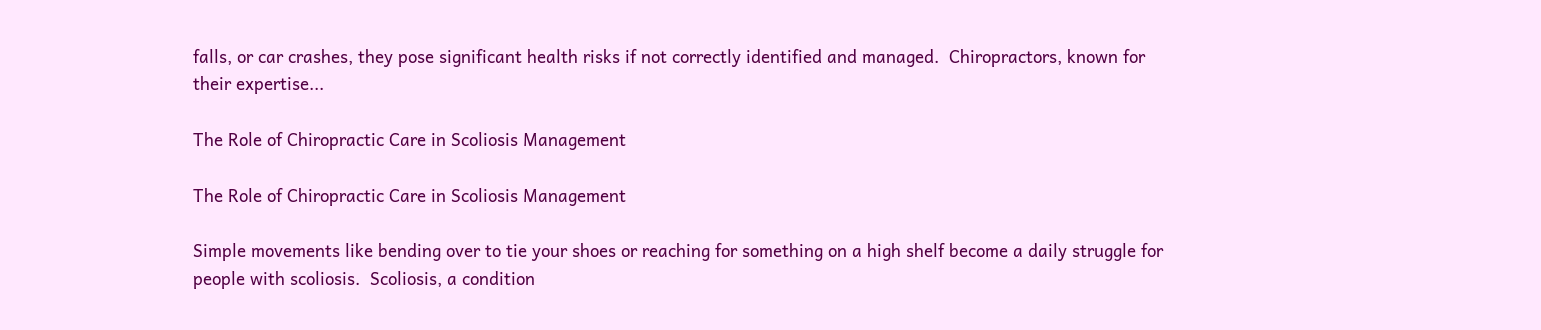falls, or car crashes, they pose significant health risks if not correctly identified and managed.  Chiropractors, known for their expertise...

The Role of Chiropractic Care in Scoliosis Management

The Role of Chiropractic Care in Scoliosis Management

Simple movements like bending over to tie your shoes or reaching for something on a high shelf become a daily struggle for people with scoliosis.  Scoliosis, a condition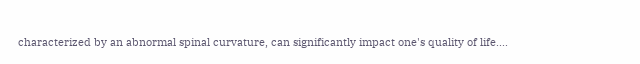characterized by an abnormal spinal curvature, can significantly impact one's quality of life....